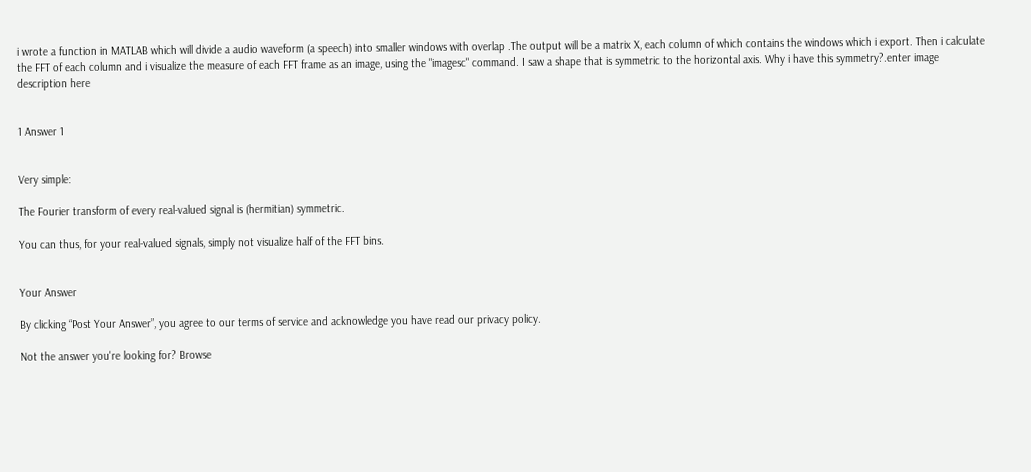i wrote a function in MATLAB which will divide a audio waveform (a speech) into smaller windows with overlap .The output will be a matrix X, each column of which contains the windows which i export. Then i calculate the FFT of each column and i visualize the measure of each FFT frame as an image, using the "imagesc" command. I saw a shape that is symmetric to the horizontal axis. Why i have this symmetry?.enter image description here


1 Answer 1


Very simple:

The Fourier transform of every real-valued signal is (hermitian) symmetric.

You can thus, for your real-valued signals, simply not visualize half of the FFT bins.


Your Answer

By clicking “Post Your Answer”, you agree to our terms of service and acknowledge you have read our privacy policy.

Not the answer you're looking for? Browse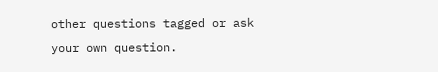other questions tagged or ask your own question.